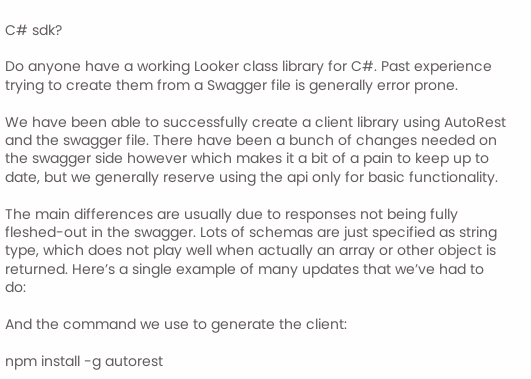C# sdk?

Do anyone have a working Looker class library for C#. Past experience trying to create them from a Swagger file is generally error prone.

We have been able to successfully create a client library using AutoRest and the swagger file. There have been a bunch of changes needed on the swagger side however which makes it a bit of a pain to keep up to date, but we generally reserve using the api only for basic functionality.

The main differences are usually due to responses not being fully fleshed-out in the swagger. Lots of schemas are just specified as string type, which does not play well when actually an array or other object is returned. Here’s a single example of many updates that we’ve had to do:

And the command we use to generate the client:

npm install -g autorest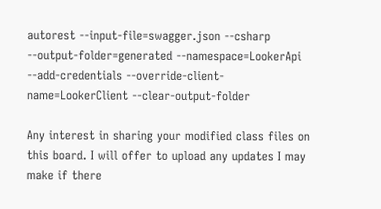autorest --input-file=swagger.json --csharp --output-folder=generated --namespace=LookerApi --add-credentials --override-client-name=LookerClient --clear-output-folder

Any interest in sharing your modified class files on this board. I will offer to upload any updates I may make if there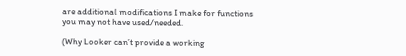are additional modifications I make for functions you may not have used/needed.

(Why Looker can’t provide a working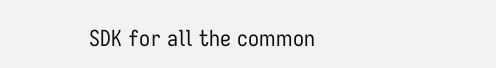SDK for all the common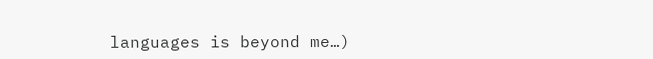languages is beyond me…)